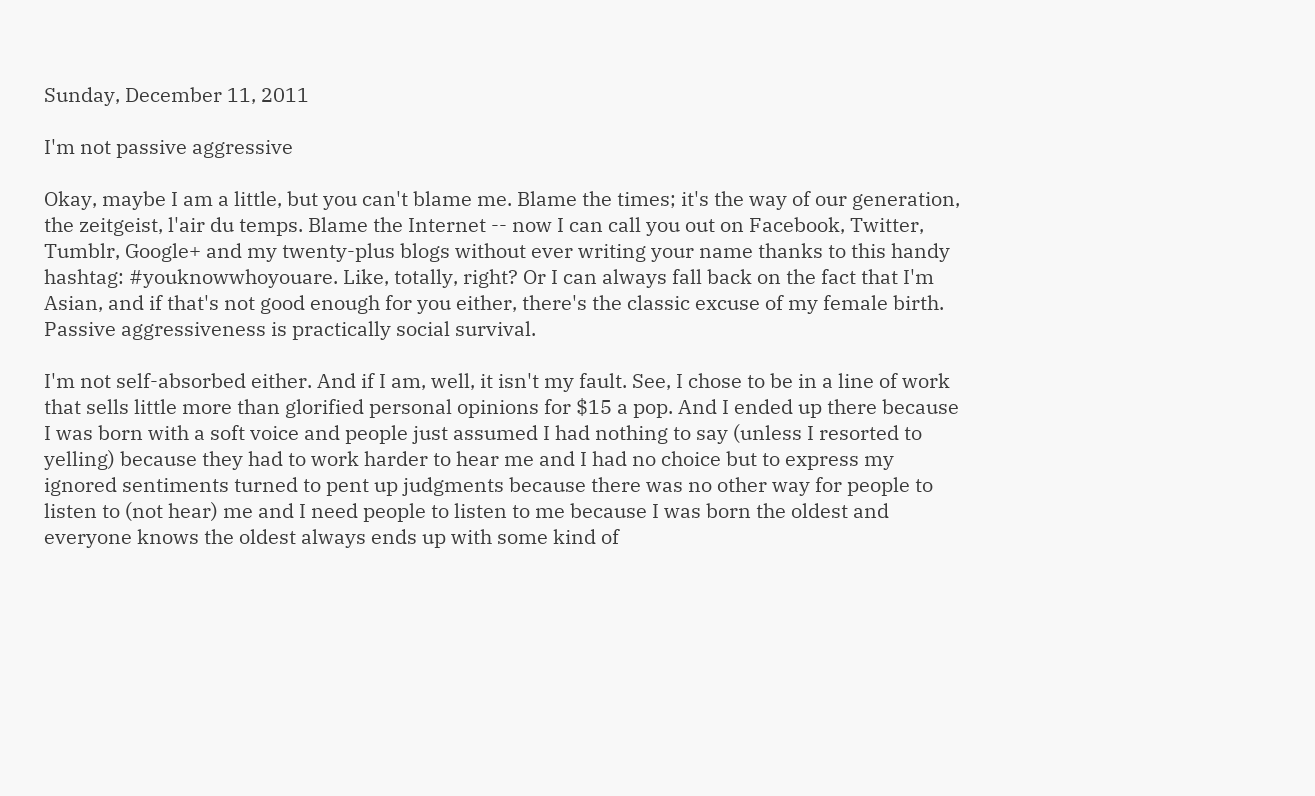Sunday, December 11, 2011

I'm not passive aggressive

Okay, maybe I am a little, but you can't blame me. Blame the times; it's the way of our generation, the zeitgeist, l'air du temps. Blame the Internet -- now I can call you out on Facebook, Twitter, Tumblr, Google+ and my twenty-plus blogs without ever writing your name thanks to this handy hashtag: #youknowwhoyouare. Like, totally, right? Or I can always fall back on the fact that I'm Asian, and if that's not good enough for you either, there's the classic excuse of my female birth. Passive aggressiveness is practically social survival.

I'm not self-absorbed either. And if I am, well, it isn't my fault. See, I chose to be in a line of work that sells little more than glorified personal opinions for $15 a pop. And I ended up there because I was born with a soft voice and people just assumed I had nothing to say (unless I resorted to yelling) because they had to work harder to hear me and I had no choice but to express my ignored sentiments turned to pent up judgments because there was no other way for people to listen to (not hear) me and I need people to listen to me because I was born the oldest and everyone knows the oldest always ends up with some kind of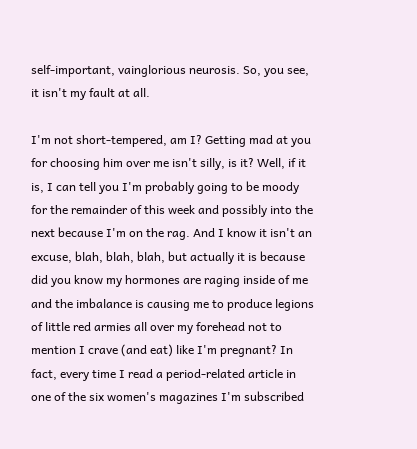self-important, vainglorious neurosis. So, you see, it isn't my fault at all.

I'm not short-tempered, am I? Getting mad at you for choosing him over me isn't silly, is it? Well, if it is, I can tell you I'm probably going to be moody for the remainder of this week and possibly into the next because I'm on the rag. And I know it isn't an excuse, blah, blah, blah, but actually it is because did you know my hormones are raging inside of me and the imbalance is causing me to produce legions of little red armies all over my forehead not to mention I crave (and eat) like I'm pregnant? In fact, every time I read a period-related article in one of the six women's magazines I'm subscribed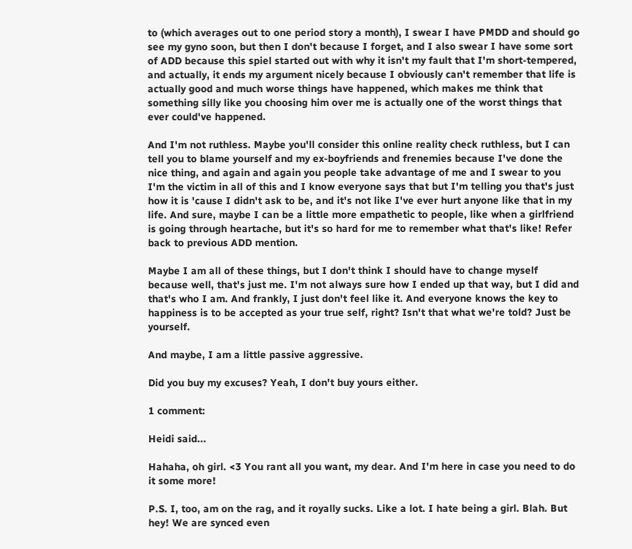to (which averages out to one period story a month), I swear I have PMDD and should go see my gyno soon, but then I don't because I forget, and I also swear I have some sort of ADD because this spiel started out with why it isn't my fault that I'm short-tempered, and actually, it ends my argument nicely because I obviously can't remember that life is actually good and much worse things have happened, which makes me think that something silly like you choosing him over me is actually one of the worst things that ever could've happened.

And I'm not ruthless. Maybe you'll consider this online reality check ruthless, but I can tell you to blame yourself and my ex-boyfriends and frenemies because I've done the nice thing, and again and again you people take advantage of me and I swear to you I'm the victim in all of this and I know everyone says that but I'm telling you that's just how it is 'cause I didn't ask to be, and it's not like I've ever hurt anyone like that in my life. And sure, maybe I can be a little more empathetic to people, like when a girlfriend is going through heartache, but it's so hard for me to remember what that's like! Refer back to previous ADD mention.

Maybe I am all of these things, but I don't think I should have to change myself because well, that's just me. I'm not always sure how I ended up that way, but I did and that's who I am. And frankly, I just don't feel like it. And everyone knows the key to happiness is to be accepted as your true self, right? Isn't that what we're told? Just be yourself.

And maybe, I am a little passive aggressive.

Did you buy my excuses? Yeah, I don't buy yours either.

1 comment:

Heidi said...

Hahaha, oh girl. <3 You rant all you want, my dear. And I'm here in case you need to do it some more!

P.S. I, too, am on the rag, and it royally sucks. Like a lot. I hate being a girl. Blah. But hey! We are synced even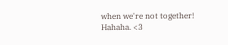when we're not together! Hahaha. <3